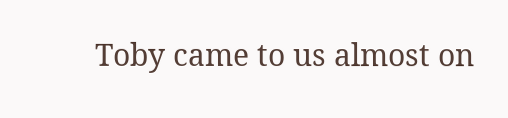Toby came to us almost on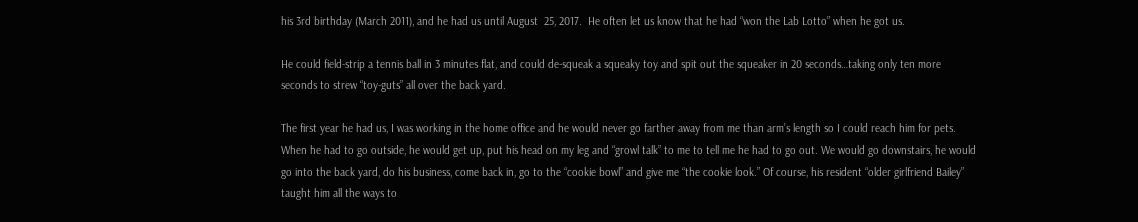his 3rd birthday (March 2011), and he had us until August  25, 2017.  He often let us know that he had “won the Lab Lotto” when he got us.

He could field-strip a tennis ball in 3 minutes flat, and could de-squeak a squeaky toy and spit out the squeaker in 20 seconds…taking only ten more seconds to strew “toy-guts” all over the back yard.

The first year he had us, I was working in the home office and he would never go farther away from me than arm’s length so I could reach him for pets. When he had to go outside, he would get up, put his head on my leg and “growl talk” to me to tell me he had to go out. We would go downstairs, he would go into the back yard, do his business, come back in, go to the “cookie bowl” and give me “the cookie look.” Of course, his resident “older girlfriend Bailey” taught him all the ways to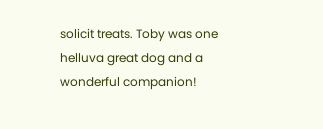solicit treats. Toby was one helluva great dog and a wonderful companion!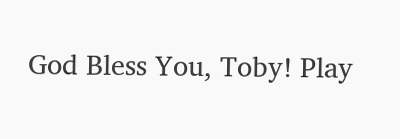God Bless You, Toby! Play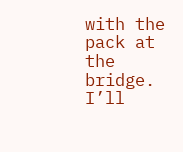with the pack at the bridge. I’ll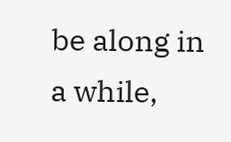be along in a while,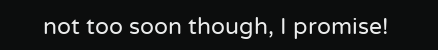not too soon though, I promise!